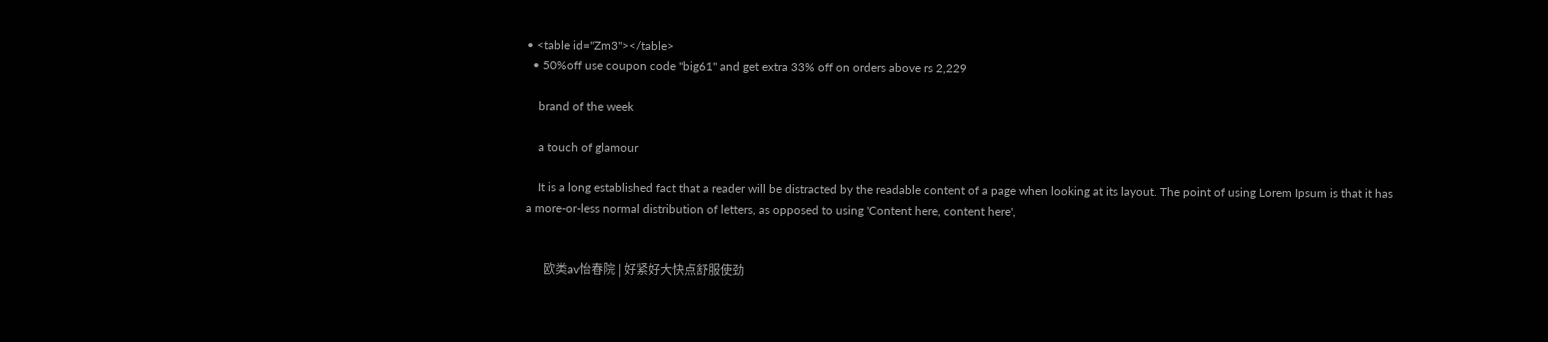• <table id="Zm3"></table>
  • 50%off use coupon code "big61" and get extra 33% off on orders above rs 2,229

    brand of the week

    a touch of glamour

    It is a long established fact that a reader will be distracted by the readable content of a page when looking at its layout. The point of using Lorem Ipsum is that it has a more-or-less normal distribution of letters, as opposed to using 'Content here, content here',


      欧类av怡春院 | 好紧好大快点舒服使劲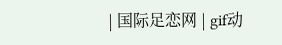| 国际足恋网 | gif动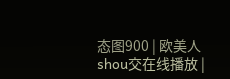态图900 | 欧美人shou交在线播放 |